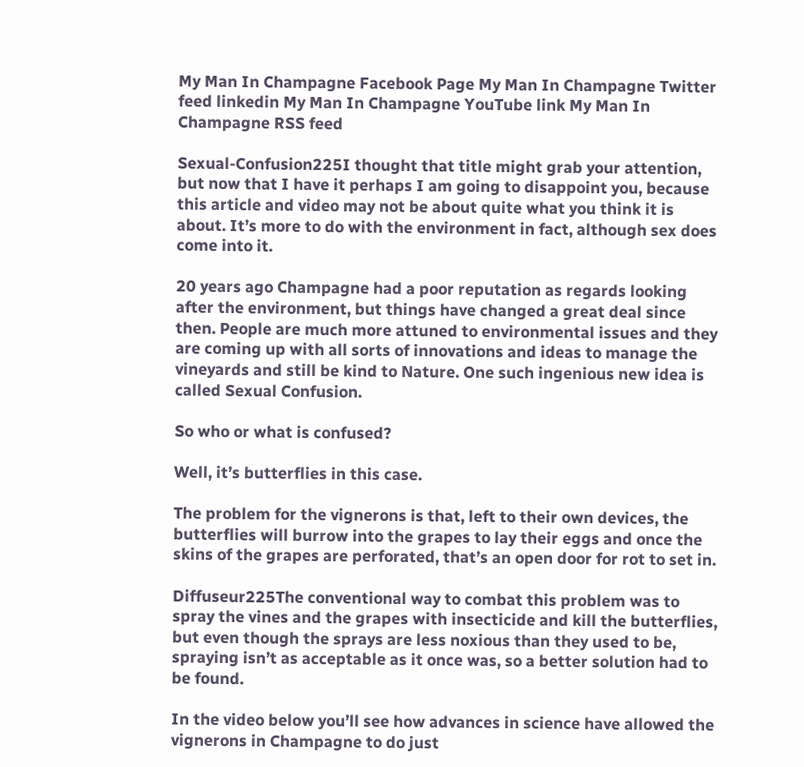My Man In Champagne Facebook Page My Man In Champagne Twitter feed linkedin My Man In Champagne YouTube link My Man In Champagne RSS feed

Sexual-Confusion225I thought that title might grab your attention, but now that I have it perhaps I am going to disappoint you, because this article and video may not be about quite what you think it is about. It’s more to do with the environment in fact, although sex does come into it.

20 years ago Champagne had a poor reputation as regards looking after the environment, but things have changed a great deal since then. People are much more attuned to environmental issues and they are coming up with all sorts of innovations and ideas to manage the vineyards and still be kind to Nature. One such ingenious new idea is called Sexual Confusion.

So who or what is confused?

Well, it’s butterflies in this case.

The problem for the vignerons is that, left to their own devices, the butterflies will burrow into the grapes to lay their eggs and once the skins of the grapes are perforated, that’s an open door for rot to set in.

Diffuseur225The conventional way to combat this problem was to spray the vines and the grapes with insecticide and kill the butterflies, but even though the sprays are less noxious than they used to be, spraying isn’t as acceptable as it once was, so a better solution had to be found.

In the video below you’ll see how advances in science have allowed the vignerons in Champagne to do just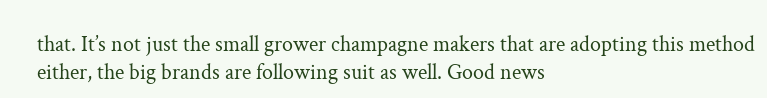that. It’s not just the small grower champagne makers that are adopting this method either, the big brands are following suit as well. Good news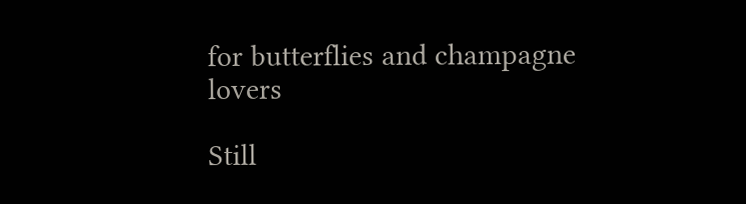for butterflies and champagne lovers

Still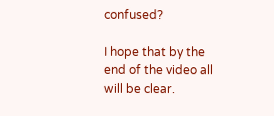confused?

I hope that by the end of the video all will be clear.